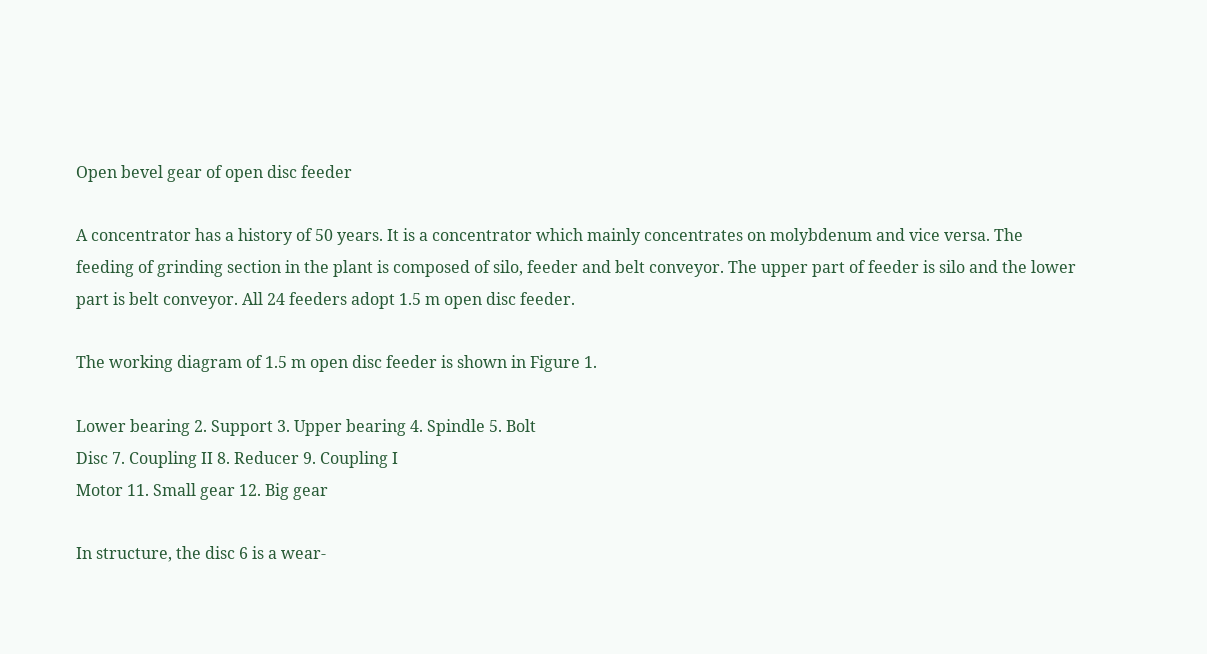Open bevel gear of open disc feeder

A concentrator has a history of 50 years. It is a concentrator which mainly concentrates on molybdenum and vice versa. The feeding of grinding section in the plant is composed of silo, feeder and belt conveyor. The upper part of feeder is silo and the lower part is belt conveyor. All 24 feeders adopt 1.5 m open disc feeder.

The working diagram of 1.5 m open disc feeder is shown in Figure 1.

Lower bearing 2. Support 3. Upper bearing 4. Spindle 5. Bolt
Disc 7. Coupling II 8. Reducer 9. Coupling I
Motor 11. Small gear 12. Big gear

In structure, the disc 6 is a wear-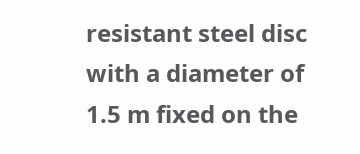resistant steel disc with a diameter of 1.5 m fixed on the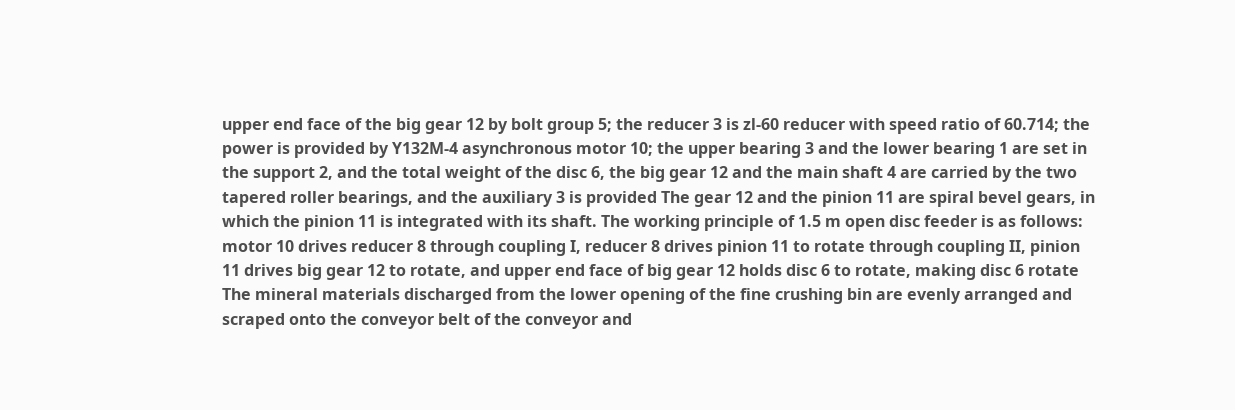upper end face of the big gear 12 by bolt group 5; the reducer 3 is zl-60 reducer with speed ratio of 60.714; the power is provided by Y132M-4 asynchronous motor 10; the upper bearing 3 and the lower bearing 1 are set in the support 2, and the total weight of the disc 6, the big gear 12 and the main shaft 4 are carried by the two tapered roller bearings, and the auxiliary 3 is provided The gear 12 and the pinion 11 are spiral bevel gears, in which the pinion 11 is integrated with its shaft. The working principle of 1.5 m open disc feeder is as follows: motor 10 drives reducer 8 through coupling I, reducer 8 drives pinion 11 to rotate through coupling II, pinion 11 drives big gear 12 to rotate, and upper end face of big gear 12 holds disc 6 to rotate, making disc 6 rotate The mineral materials discharged from the lower opening of the fine crushing bin are evenly arranged and scraped onto the conveyor belt of the conveyor and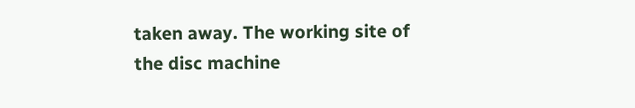taken away. The working site of the disc machine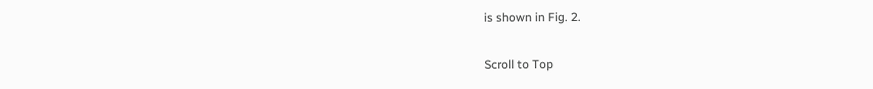is shown in Fig. 2.

Scroll to Top